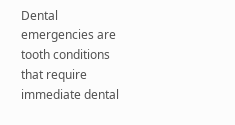Dental emergencies are tooth conditions that require immediate dental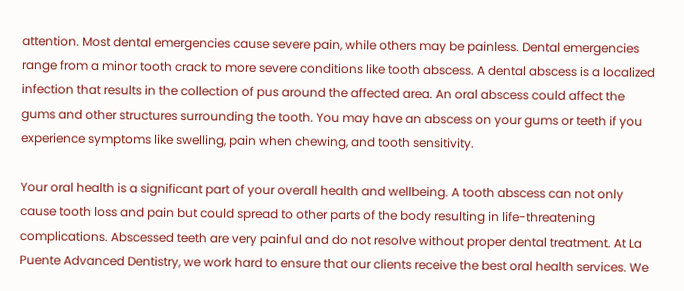attention. Most dental emergencies cause severe pain, while others may be painless. Dental emergencies range from a minor tooth crack to more severe conditions like tooth abscess. A dental abscess is a localized infection that results in the collection of pus around the affected area. An oral abscess could affect the gums and other structures surrounding the tooth. You may have an abscess on your gums or teeth if you experience symptoms like swelling, pain when chewing, and tooth sensitivity.

Your oral health is a significant part of your overall health and wellbeing. A tooth abscess can not only cause tooth loss and pain but could spread to other parts of the body resulting in life-threatening complications. Abscessed teeth are very painful and do not resolve without proper dental treatment. At La Puente Advanced Dentistry, we work hard to ensure that our clients receive the best oral health services. We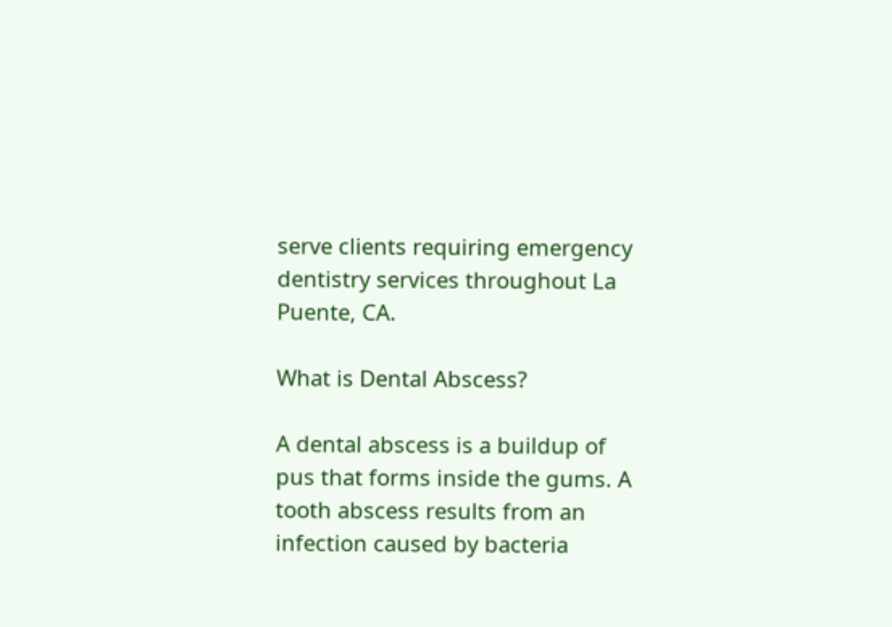serve clients requiring emergency dentistry services throughout La Puente, CA.

What is Dental Abscess?

A dental abscess is a buildup of pus that forms inside the gums. A tooth abscess results from an infection caused by bacteria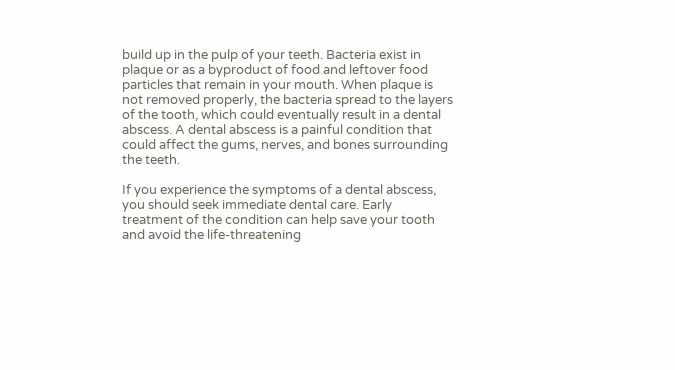build up in the pulp of your teeth. Bacteria exist in plaque or as a byproduct of food and leftover food particles that remain in your mouth. When plaque is not removed properly, the bacteria spread to the layers of the tooth, which could eventually result in a dental abscess. A dental abscess is a painful condition that could affect the gums, nerves, and bones surrounding the teeth.

If you experience the symptoms of a dental abscess, you should seek immediate dental care. Early treatment of the condition can help save your tooth and avoid the life-threatening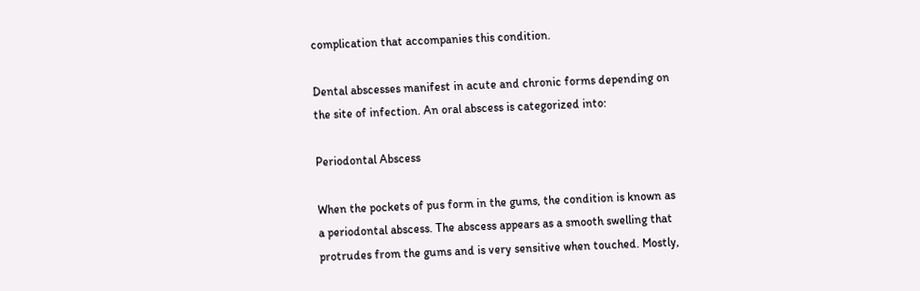complication that accompanies this condition.

Dental abscesses manifest in acute and chronic forms depending on the site of infection. An oral abscess is categorized into:

Periodontal Abscess

When the pockets of pus form in the gums, the condition is known as a periodontal abscess. The abscess appears as a smooth swelling that protrudes from the gums and is very sensitive when touched. Mostly,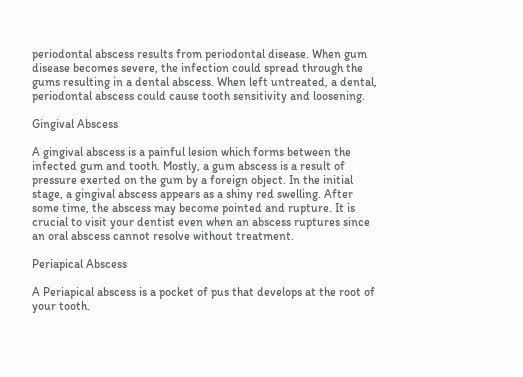periodontal abscess results from periodontal disease. When gum disease becomes severe, the infection could spread through the gums resulting in a dental abscess. When left untreated, a dental, periodontal abscess could cause tooth sensitivity and loosening.

Gingival Abscess

A gingival abscess is a painful lesion which forms between the infected gum and tooth. Mostly, a gum abscess is a result of pressure exerted on the gum by a foreign object. In the initial stage, a gingival abscess appears as a shiny red swelling. After some time, the abscess may become pointed and rupture. It is crucial to visit your dentist even when an abscess ruptures since an oral abscess cannot resolve without treatment.

Periapical Abscess

A Periapical abscess is a pocket of pus that develops at the root of your tooth.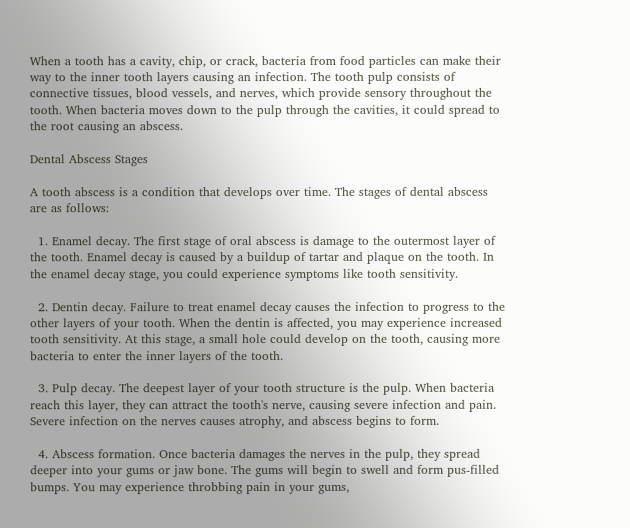When a tooth has a cavity, chip, or crack, bacteria from food particles can make their way to the inner tooth layers causing an infection. The tooth pulp consists of connective tissues, blood vessels, and nerves, which provide sensory throughout the tooth. When bacteria moves down to the pulp through the cavities, it could spread to the root causing an abscess.

Dental Abscess Stages

A tooth abscess is a condition that develops over time. The stages of dental abscess are as follows:

  1. Enamel decay. The first stage of oral abscess is damage to the outermost layer of the tooth. Enamel decay is caused by a buildup of tartar and plaque on the tooth. In the enamel decay stage, you could experience symptoms like tooth sensitivity.

  2. Dentin decay. Failure to treat enamel decay causes the infection to progress to the other layers of your tooth. When the dentin is affected, you may experience increased tooth sensitivity. At this stage, a small hole could develop on the tooth, causing more bacteria to enter the inner layers of the tooth.

  3. Pulp decay. The deepest layer of your tooth structure is the pulp. When bacteria reach this layer, they can attract the tooth's nerve, causing severe infection and pain. Severe infection on the nerves causes atrophy, and abscess begins to form.

  4. Abscess formation. Once bacteria damages the nerves in the pulp, they spread deeper into your gums or jaw bone. The gums will begin to swell and form pus-filled bumps. You may experience throbbing pain in your gums,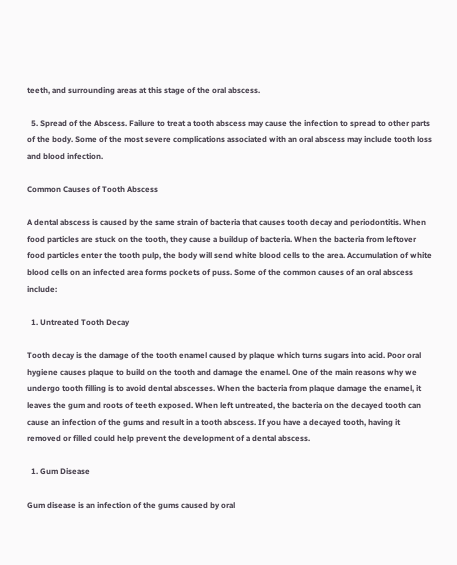teeth, and surrounding areas at this stage of the oral abscess.

  5. Spread of the Abscess. Failure to treat a tooth abscess may cause the infection to spread to other parts of the body. Some of the most severe complications associated with an oral abscess may include tooth loss and blood infection.

Common Causes of Tooth Abscess

A dental abscess is caused by the same strain of bacteria that causes tooth decay and periodontitis. When food particles are stuck on the tooth, they cause a buildup of bacteria. When the bacteria from leftover food particles enter the tooth pulp, the body will send white blood cells to the area. Accumulation of white blood cells on an infected area forms pockets of puss. Some of the common causes of an oral abscess include:

  1. Untreated Tooth Decay

Tooth decay is the damage of the tooth enamel caused by plaque which turns sugars into acid. Poor oral hygiene causes plaque to build on the tooth and damage the enamel. One of the main reasons why we undergo tooth filling is to avoid dental abscesses. When the bacteria from plaque damage the enamel, it leaves the gum and roots of teeth exposed. When left untreated, the bacteria on the decayed tooth can cause an infection of the gums and result in a tooth abscess. If you have a decayed tooth, having it removed or filled could help prevent the development of a dental abscess.

  1. Gum Disease

Gum disease is an infection of the gums caused by oral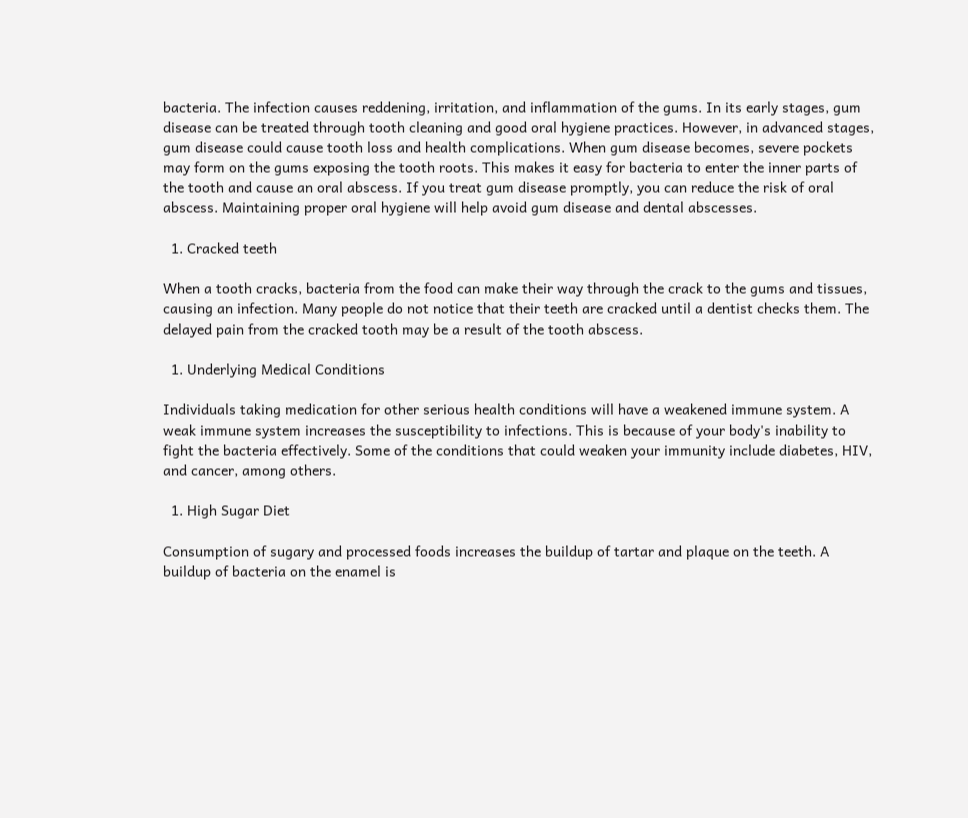bacteria. The infection causes reddening, irritation, and inflammation of the gums. In its early stages, gum disease can be treated through tooth cleaning and good oral hygiene practices. However, in advanced stages, gum disease could cause tooth loss and health complications. When gum disease becomes, severe pockets may form on the gums exposing the tooth roots. This makes it easy for bacteria to enter the inner parts of the tooth and cause an oral abscess. If you treat gum disease promptly, you can reduce the risk of oral abscess. Maintaining proper oral hygiene will help avoid gum disease and dental abscesses.

  1. Cracked teeth

When a tooth cracks, bacteria from the food can make their way through the crack to the gums and tissues, causing an infection. Many people do not notice that their teeth are cracked until a dentist checks them. The delayed pain from the cracked tooth may be a result of the tooth abscess.

  1. Underlying Medical Conditions

Individuals taking medication for other serious health conditions will have a weakened immune system. A weak immune system increases the susceptibility to infections. This is because of your body's inability to fight the bacteria effectively. Some of the conditions that could weaken your immunity include diabetes, HIV, and cancer, among others.

  1. High Sugar Diet

Consumption of sugary and processed foods increases the buildup of tartar and plaque on the teeth. A buildup of bacteria on the enamel is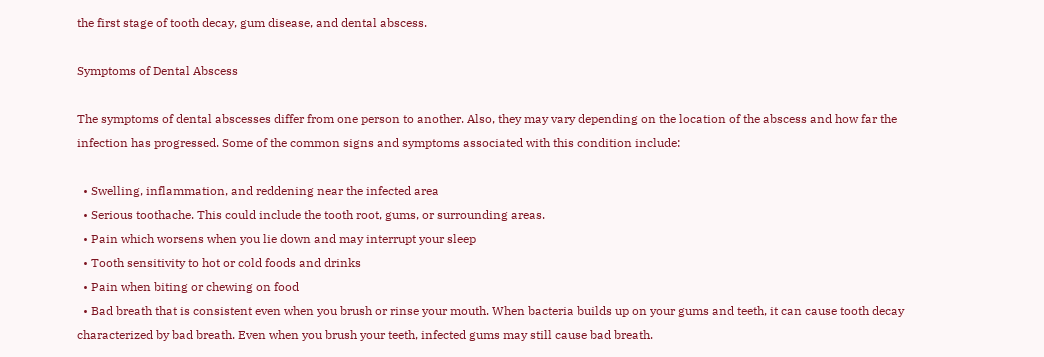the first stage of tooth decay, gum disease, and dental abscess.

Symptoms of Dental Abscess

The symptoms of dental abscesses differ from one person to another. Also, they may vary depending on the location of the abscess and how far the infection has progressed. Some of the common signs and symptoms associated with this condition include:

  • Swelling, inflammation, and reddening near the infected area
  • Serious toothache. This could include the tooth root, gums, or surrounding areas.
  • Pain which worsens when you lie down and may interrupt your sleep
  • Tooth sensitivity to hot or cold foods and drinks
  • Pain when biting or chewing on food
  • Bad breath that is consistent even when you brush or rinse your mouth. When bacteria builds up on your gums and teeth, it can cause tooth decay characterized by bad breath. Even when you brush your teeth, infected gums may still cause bad breath.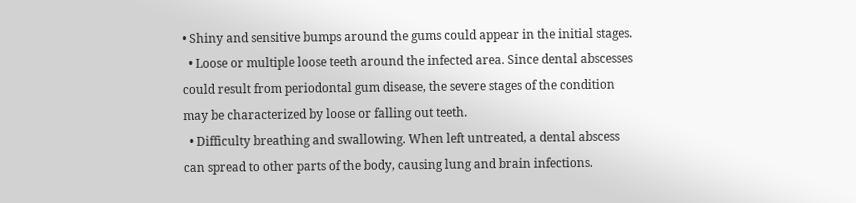• Shiny and sensitive bumps around the gums could appear in the initial stages.
  • Loose or multiple loose teeth around the infected area. Since dental abscesses could result from periodontal gum disease, the severe stages of the condition may be characterized by loose or falling out teeth.
  • Difficulty breathing and swallowing. When left untreated, a dental abscess can spread to other parts of the body, causing lung and brain infections.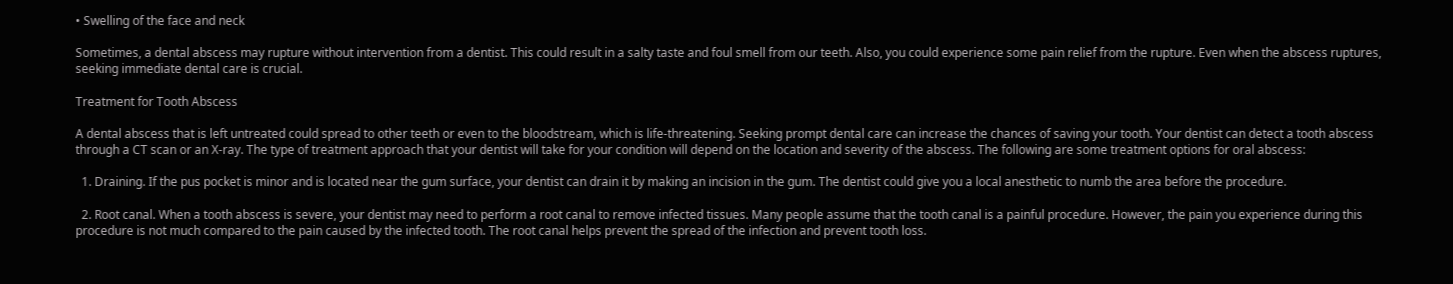• Swelling of the face and neck

Sometimes, a dental abscess may rupture without intervention from a dentist. This could result in a salty taste and foul smell from our teeth. Also, you could experience some pain relief from the rupture. Even when the abscess ruptures, seeking immediate dental care is crucial.

Treatment for Tooth Abscess

A dental abscess that is left untreated could spread to other teeth or even to the bloodstream, which is life-threatening. Seeking prompt dental care can increase the chances of saving your tooth. Your dentist can detect a tooth abscess through a CT scan or an X-ray. The type of treatment approach that your dentist will take for your condition will depend on the location and severity of the abscess. The following are some treatment options for oral abscess:

  1. Draining. If the pus pocket is minor and is located near the gum surface, your dentist can drain it by making an incision in the gum. The dentist could give you a local anesthetic to numb the area before the procedure.

  2. Root canal. When a tooth abscess is severe, your dentist may need to perform a root canal to remove infected tissues. Many people assume that the tooth canal is a painful procedure. However, the pain you experience during this procedure is not much compared to the pain caused by the infected tooth. The root canal helps prevent the spread of the infection and prevent tooth loss.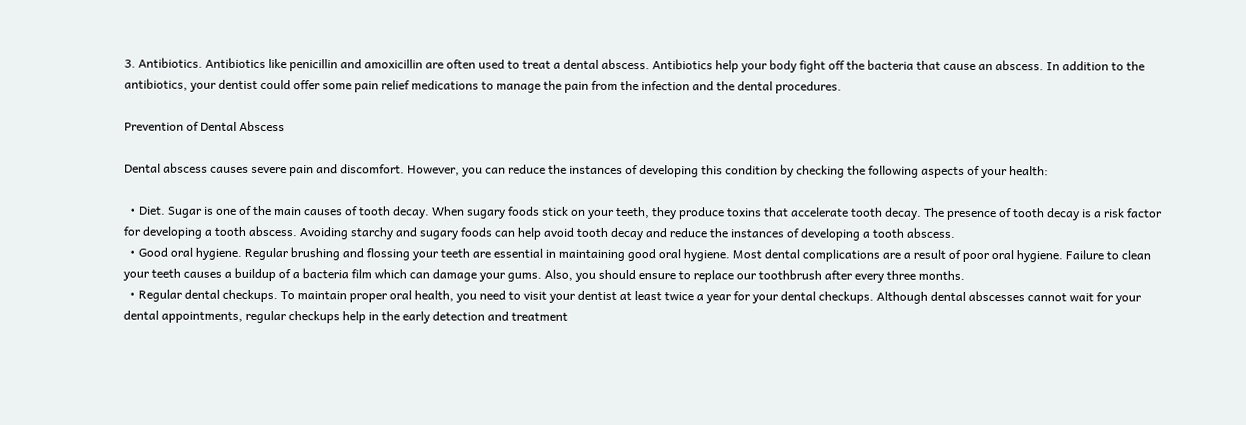3. Antibiotics. Antibiotics like penicillin and amoxicillin are often used to treat a dental abscess. Antibiotics help your body fight off the bacteria that cause an abscess. In addition to the antibiotics, your dentist could offer some pain relief medications to manage the pain from the infection and the dental procedures.

Prevention of Dental Abscess

Dental abscess causes severe pain and discomfort. However, you can reduce the instances of developing this condition by checking the following aspects of your health:

  • Diet. Sugar is one of the main causes of tooth decay. When sugary foods stick on your teeth, they produce toxins that accelerate tooth decay. The presence of tooth decay is a risk factor for developing a tooth abscess. Avoiding starchy and sugary foods can help avoid tooth decay and reduce the instances of developing a tooth abscess.
  • Good oral hygiene. Regular brushing and flossing your teeth are essential in maintaining good oral hygiene. Most dental complications are a result of poor oral hygiene. Failure to clean your teeth causes a buildup of a bacteria film which can damage your gums. Also, you should ensure to replace our toothbrush after every three months.
  • Regular dental checkups. To maintain proper oral health, you need to visit your dentist at least twice a year for your dental checkups. Although dental abscesses cannot wait for your dental appointments, regular checkups help in the early detection and treatment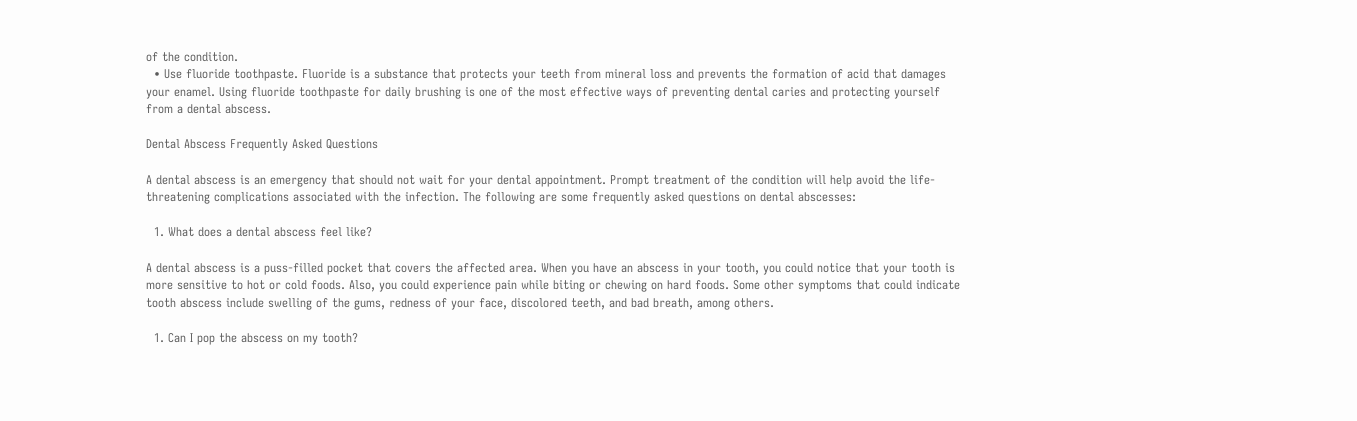of the condition.
  • Use fluoride toothpaste. Fluoride is a substance that protects your teeth from mineral loss and prevents the formation of acid that damages your enamel. Using fluoride toothpaste for daily brushing is one of the most effective ways of preventing dental caries and protecting yourself from a dental abscess.

Dental Abscess Frequently Asked Questions

A dental abscess is an emergency that should not wait for your dental appointment. Prompt treatment of the condition will help avoid the life-threatening complications associated with the infection. The following are some frequently asked questions on dental abscesses:

  1. What does a dental abscess feel like?

A dental abscess is a puss-filled pocket that covers the affected area. When you have an abscess in your tooth, you could notice that your tooth is more sensitive to hot or cold foods. Also, you could experience pain while biting or chewing on hard foods. Some other symptoms that could indicate tooth abscess include swelling of the gums, redness of your face, discolored teeth, and bad breath, among others.

  1. Can I pop the abscess on my tooth?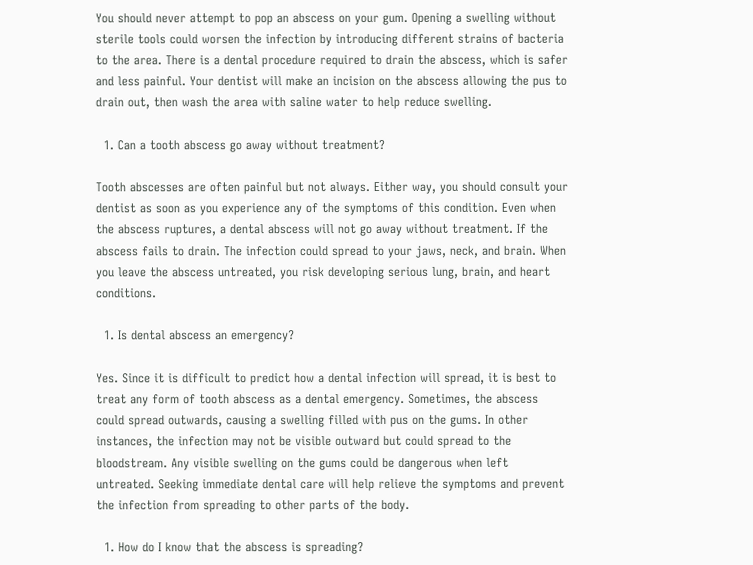You should never attempt to pop an abscess on your gum. Opening a swelling without sterile tools could worsen the infection by introducing different strains of bacteria to the area. There is a dental procedure required to drain the abscess, which is safer and less painful. Your dentist will make an incision on the abscess allowing the pus to drain out, then wash the area with saline water to help reduce swelling.

  1. Can a tooth abscess go away without treatment?

Tooth abscesses are often painful but not always. Either way, you should consult your dentist as soon as you experience any of the symptoms of this condition. Even when the abscess ruptures, a dental abscess will not go away without treatment. If the abscess fails to drain. The infection could spread to your jaws, neck, and brain. When you leave the abscess untreated, you risk developing serious lung, brain, and heart conditions.

  1. Is dental abscess an emergency?

Yes. Since it is difficult to predict how a dental infection will spread, it is best to treat any form of tooth abscess as a dental emergency. Sometimes, the abscess could spread outwards, causing a swelling filled with pus on the gums. In other instances, the infection may not be visible outward but could spread to the bloodstream. Any visible swelling on the gums could be dangerous when left untreated. Seeking immediate dental care will help relieve the symptoms and prevent the infection from spreading to other parts of the body.

  1. How do I know that the abscess is spreading?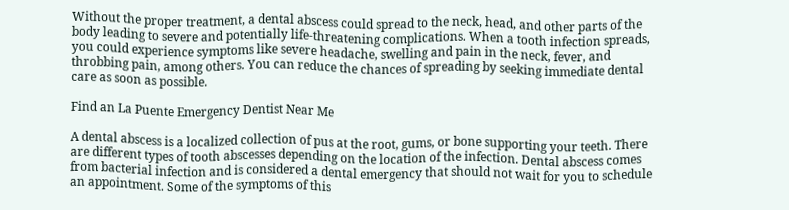Without the proper treatment, a dental abscess could spread to the neck, head, and other parts of the body leading to severe and potentially life-threatening complications. When a tooth infection spreads, you could experience symptoms like severe headache, swelling and pain in the neck, fever, and throbbing pain, among others. You can reduce the chances of spreading by seeking immediate dental care as soon as possible.

Find an La Puente Emergency Dentist Near Me

A dental abscess is a localized collection of pus at the root, gums, or bone supporting your teeth. There are different types of tooth abscesses depending on the location of the infection. Dental abscess comes from bacterial infection and is considered a dental emergency that should not wait for you to schedule an appointment. Some of the symptoms of this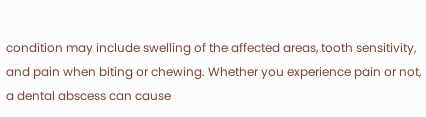condition may include swelling of the affected areas, tooth sensitivity, and pain when biting or chewing. Whether you experience pain or not, a dental abscess can cause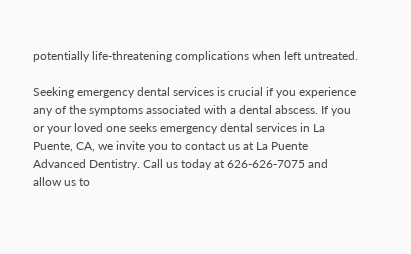potentially life-threatening complications when left untreated.

Seeking emergency dental services is crucial if you experience any of the symptoms associated with a dental abscess. If you or your loved one seeks emergency dental services in La Puente, CA, we invite you to contact us at La Puente Advanced Dentistry. Call us today at 626-626-7075 and allow us to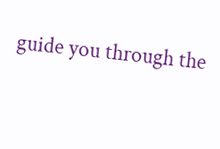guide you through the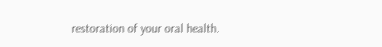restoration of your oral health.